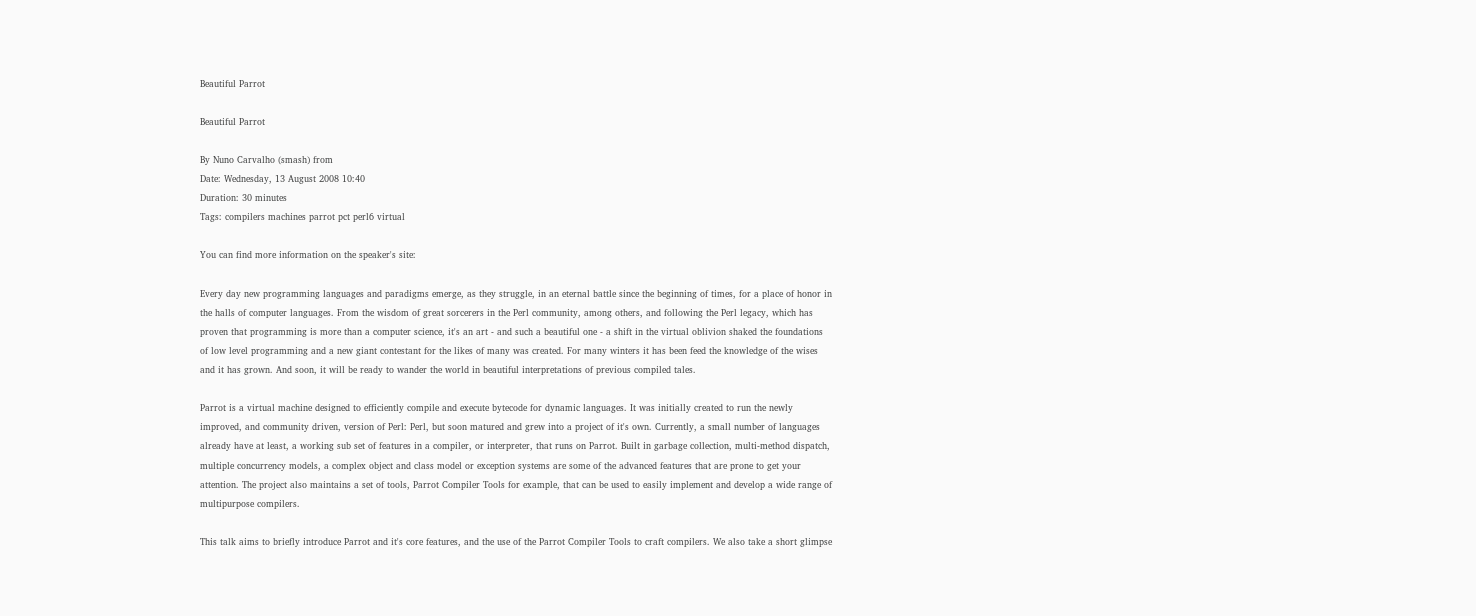Beautiful Parrot

Beautiful Parrot

By Nuno Carvalho (smash) from
Date: Wednesday, 13 August 2008 10:40
Duration: 30 minutes
Tags: compilers machines parrot pct perl6 virtual

You can find more information on the speaker's site:

Every day new programming languages and paradigms emerge, as they struggle, in an eternal battle since the beginning of times, for a place of honor in the halls of computer languages. From the wisdom of great sorcerers in the Perl community, among others, and following the Perl legacy, which has proven that programming is more than a computer science, it's an art - and such a beautiful one - a shift in the virtual oblivion shaked the foundations of low level programming and a new giant contestant for the likes of many was created. For many winters it has been feed the knowledge of the wises and it has grown. And soon, it will be ready to wander the world in beautiful interpretations of previous compiled tales.

Parrot is a virtual machine designed to efficiently compile and execute bytecode for dynamic languages. It was initially created to run the newly improved, and community driven, version of Perl: Perl, but soon matured and grew into a project of it's own. Currently, a small number of languages already have at least, a working sub set of features in a compiler, or interpreter, that runs on Parrot. Built in garbage collection, multi-method dispatch, multiple concurrency models, a complex object and class model or exception systems are some of the advanced features that are prone to get your attention. The project also maintains a set of tools, Parrot Compiler Tools for example, that can be used to easily implement and develop a wide range of multipurpose compilers.

This talk aims to briefly introduce Parrot and it's core features, and the use of the Parrot Compiler Tools to craft compilers. We also take a short glimpse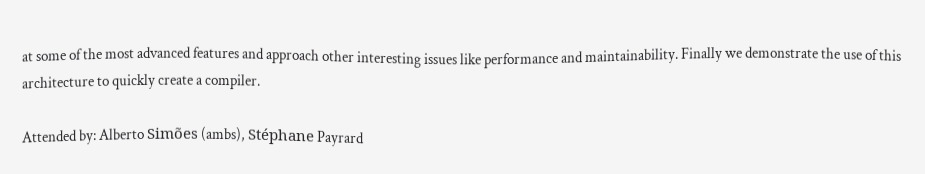at some of the most advanced features and approach other interesting issues like performance and maintainability. Finally we demonstrate the use of this architecture to quickly create a compiler.

Attended by: Alberto Simões (ambs), Stéphane Payrard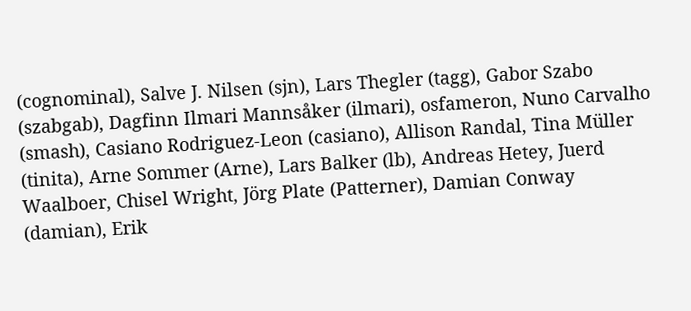(cognominal), Salve J. Nilsen (sjn), Lars Thegler (tagg), Gabor Szabo (szabgab), Dagfinn Ilmari Mannsåker (ilmari), osfameron, Nuno Carvalho (smash), Casiano Rodriguez-Leon (casiano), Allison Randal, Tina Müller (tinita), Arne Sommer (Arne), Lars Balker (lb), Andreas Hetey, Juerd Waalboer, Chisel Wright, Jörg Plate (Patterner), Damian Conway (damian), Erik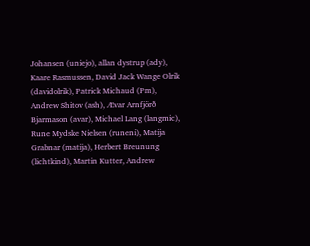Johansen (uniejo), allan dystrup (ady), Kaare Rasmussen, David Jack Wange Olrik (davidolrik), Patrick Michaud (Pm), Andrew Shitov (ash), Ævar Arnfjörð Bjarmason (avar), Michael Lang (langmic), Rune Mydske Nielsen (runeni), Matija Grabnar (matija), Herbert Breunung (lichtkind), Martin Kutter, Andrew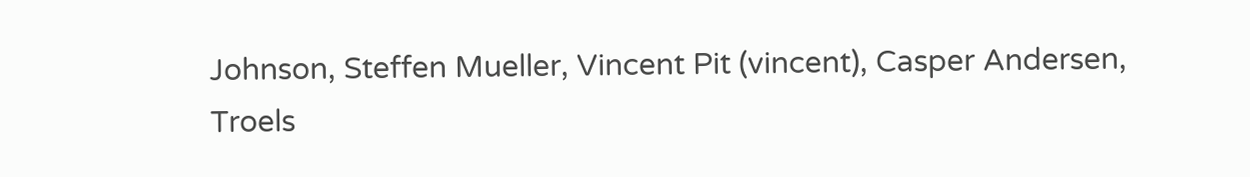Johnson, Steffen Mueller, Vincent Pit (vincent), Casper Andersen, Troels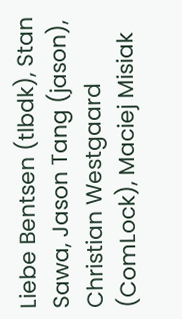Liebe Bentsen (tlbdk), Stan Sawa, Jason Tang (jason), Christian Westgaard (ComLock), Maciej Misiak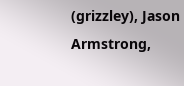(grizzley), Jason Armstrong,